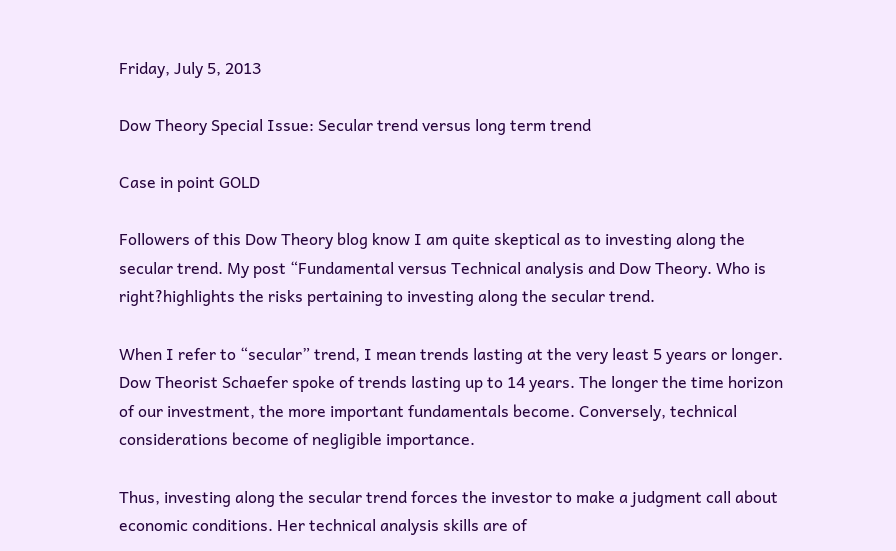Friday, July 5, 2013

Dow Theory Special Issue: Secular trend versus long term trend

Case in point GOLD

Followers of this Dow Theory blog know I am quite skeptical as to investing along the secular trend. My post “Fundamental versus Technical analysis and Dow Theory. Who is right?highlights the risks pertaining to investing along the secular trend.

When I refer to “secular” trend, I mean trends lasting at the very least 5 years or longer. Dow Theorist Schaefer spoke of trends lasting up to 14 years. The longer the time horizon of our investment, the more important fundamentals become. Conversely, technical considerations become of negligible importance.

Thus, investing along the secular trend forces the investor to make a judgment call about economic conditions. Her technical analysis skills are of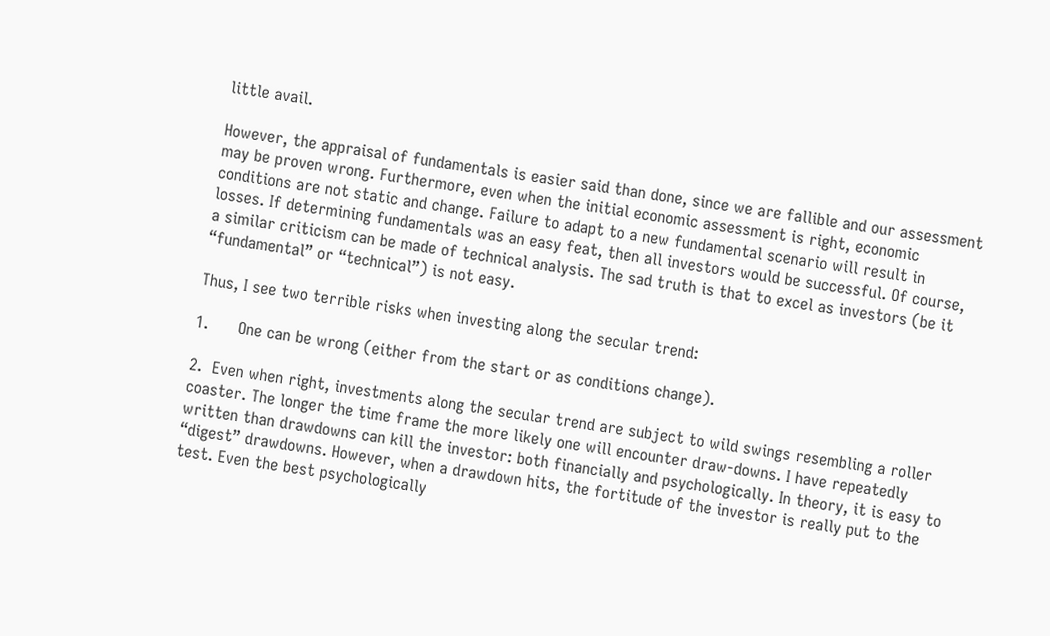little avail.

However, the appraisal of fundamentals is easier said than done, since we are fallible and our assessment may be proven wrong. Furthermore, even when the initial economic assessment is right, economic conditions are not static and change. Failure to adapt to a new fundamental scenario will result in losses. If determining fundamentals was an easy feat, then all investors would be successful. Of course, a similar criticism can be made of technical analysis. The sad truth is that to excel as investors (be it “fundamental” or “technical”) is not easy.

Thus, I see two terrible risks when investing along the secular trend:

1.      One can be wrong (either from the start or as conditions change).

2.  Even when right, investments along the secular trend are subject to wild swings resembling a roller coaster. The longer the time frame the more likely one will encounter draw-downs. I have repeatedly written than drawdowns can kill the investor: both financially and psychologically. In theory, it is easy to “digest” drawdowns. However, when a drawdown hits, the fortitude of the investor is really put to the test. Even the best psychologically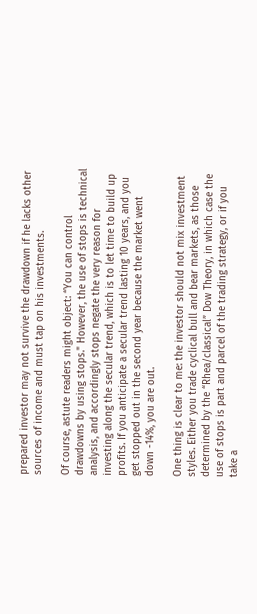prepared investor may not survive the drawdown if he lacks other sources of income and must tap on his investments.

Of course, astute readers might object: “You can control drawdowns by using stops." However, the use of stops is technical analysis, and accordingly stops negate the very reason for investing along the secular trend, which is to let time to build up profits. If you anticipate a secular trend lasting 10 years, and you get stopped out in the second year because the market went down -14%, you are out.

One thing is clear to me: the investor should not mix investment styles. Either you trade cyclical bull and bear markets, as those determined by the “Rhea/classical” Dow Theory, in which case the use of stops is part and parcel of the trading strategy, or if you take a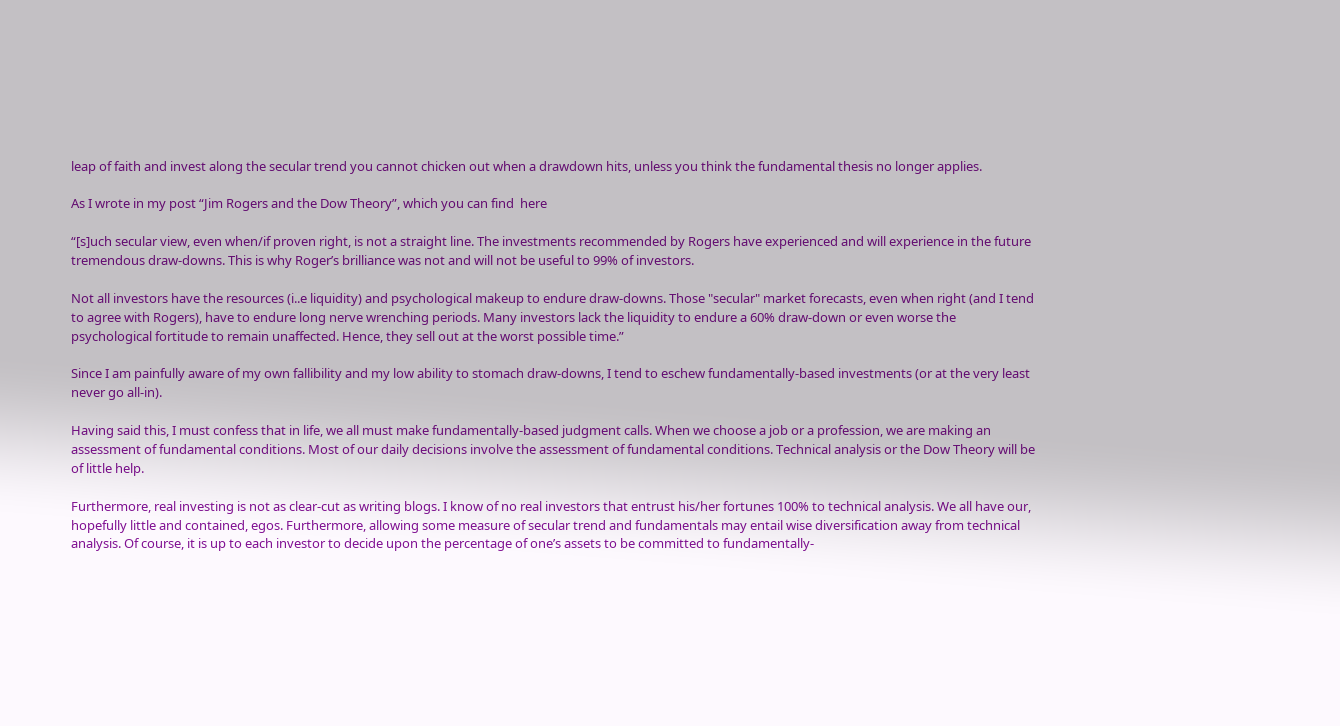leap of faith and invest along the secular trend you cannot chicken out when a drawdown hits, unless you think the fundamental thesis no longer applies.

As I wrote in my post “Jim Rogers and the Dow Theory”, which you can find  here

“[s]uch secular view, even when/if proven right, is not a straight line. The investments recommended by Rogers have experienced and will experience in the future tremendous draw-downs. This is why Roger’s brilliance was not and will not be useful to 99% of investors.

Not all investors have the resources (i..e liquidity) and psychological makeup to endure draw-downs. Those "secular" market forecasts, even when right (and I tend to agree with Rogers), have to endure long nerve wrenching periods. Many investors lack the liquidity to endure a 60% draw-down or even worse the psychological fortitude to remain unaffected. Hence, they sell out at the worst possible time.”

Since I am painfully aware of my own fallibility and my low ability to stomach draw-downs, I tend to eschew fundamentally-based investments (or at the very least never go all-in).

Having said this, I must confess that in life, we all must make fundamentally-based judgment calls. When we choose a job or a profession, we are making an assessment of fundamental conditions. Most of our daily decisions involve the assessment of fundamental conditions. Technical analysis or the Dow Theory will be of little help.

Furthermore, real investing is not as clear-cut as writing blogs. I know of no real investors that entrust his/her fortunes 100% to technical analysis. We all have our, hopefully little and contained, egos. Furthermore, allowing some measure of secular trend and fundamentals may entail wise diversification away from technical analysis. Of course, it is up to each investor to decide upon the percentage of one’s assets to be committed to fundamentally-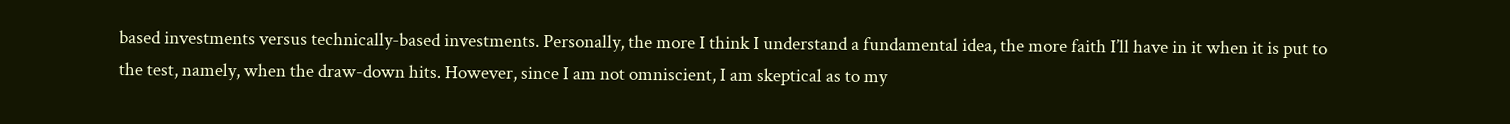based investments versus technically-based investments. Personally, the more I think I understand a fundamental idea, the more faith I’ll have in it when it is put to the test, namely, when the draw-down hits. However, since I am not omniscient, I am skeptical as to my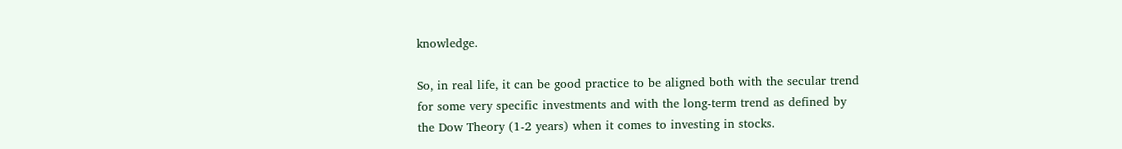knowledge.

So, in real life, it can be good practice to be aligned both with the secular trend for some very specific investments and with the long-term trend as defined by the Dow Theory (1-2 years) when it comes to investing in stocks.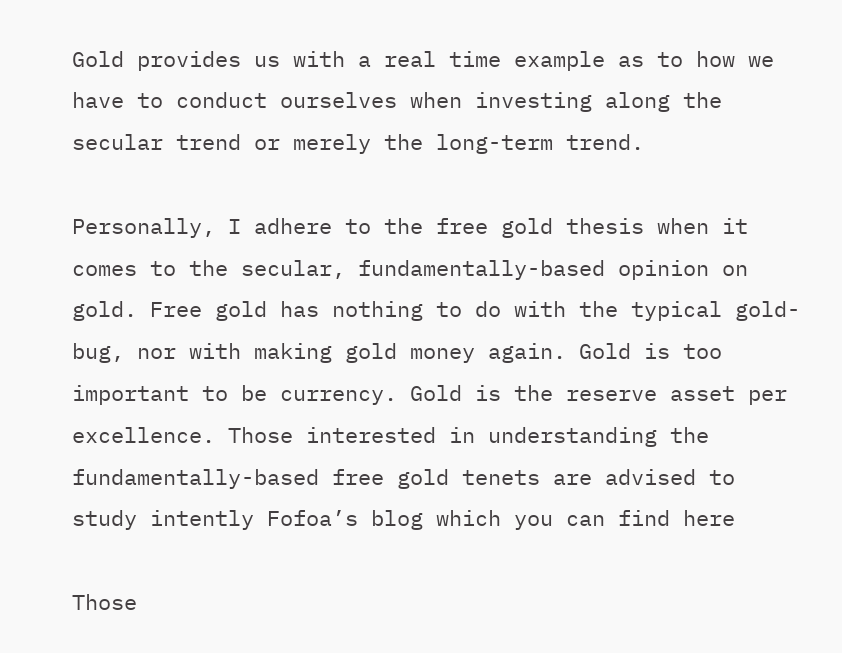Gold provides us with a real time example as to how we have to conduct ourselves when investing along the secular trend or merely the long-term trend.

Personally, I adhere to the free gold thesis when it comes to the secular, fundamentally-based opinion on gold. Free gold has nothing to do with the typical gold-bug, nor with making gold money again. Gold is too important to be currency. Gold is the reserve asset per excellence. Those interested in understanding the fundamentally-based free gold tenets are advised to study intently Fofoa’s blog which you can find here

Those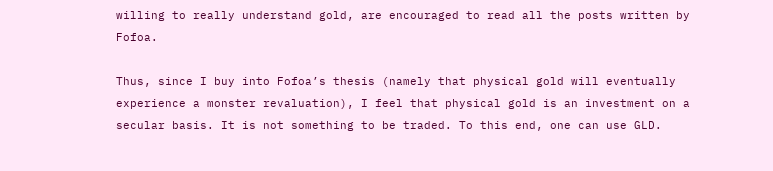willing to really understand gold, are encouraged to read all the posts written by Fofoa.

Thus, since I buy into Fofoa’s thesis (namely that physical gold will eventually experience a monster revaluation), I feel that physical gold is an investment on a secular basis. It is not something to be traded. To this end, one can use GLD.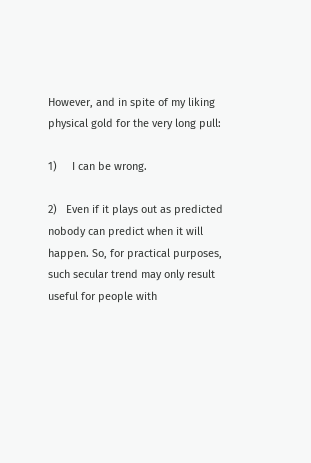However, and in spite of my liking physical gold for the very long pull:

1)     I can be wrong.

2)   Even if it plays out as predicted nobody can predict when it will happen. So, for practical purposes, such secular trend may only result useful for people with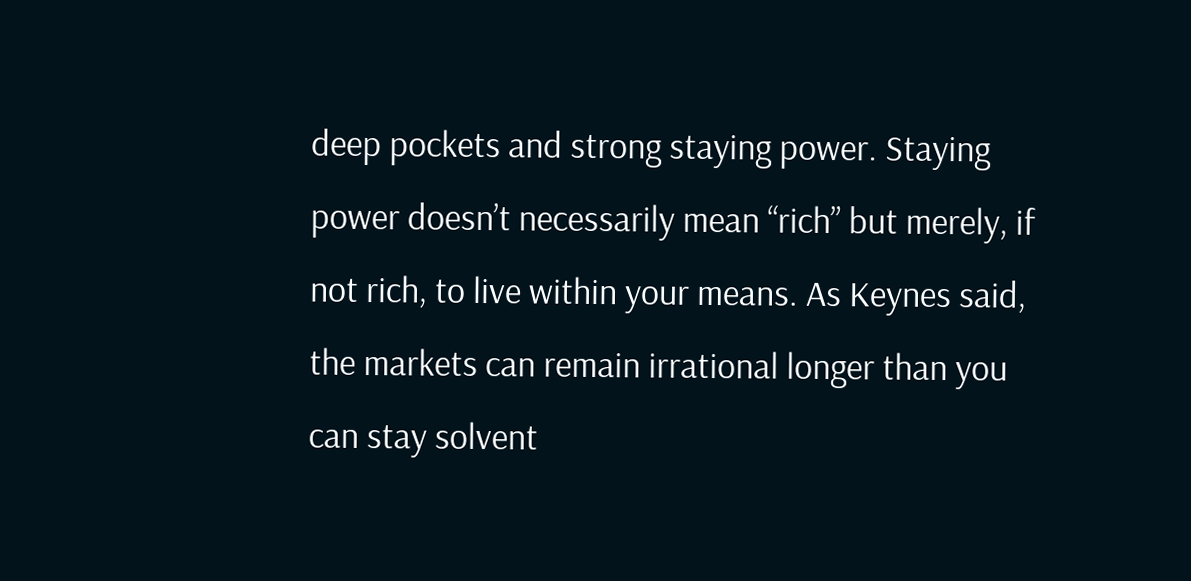deep pockets and strong staying power. Staying power doesn’t necessarily mean “rich” but merely, if not rich, to live within your means. As Keynes said, the markets can remain irrational longer than you can stay solvent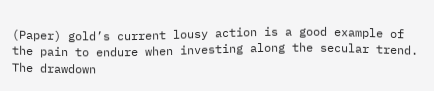(Paper) gold’s current lousy action is a good example of the pain to endure when investing along the secular trend. The drawdown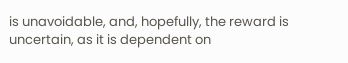is unavoidable, and, hopefully, the reward is uncertain, as it is dependent on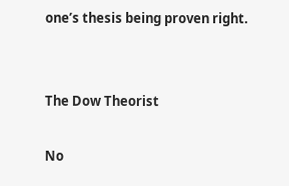one’s thesis being proven right.


The Dow Theorist

No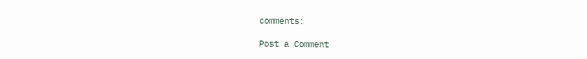comments:

Post a Comment